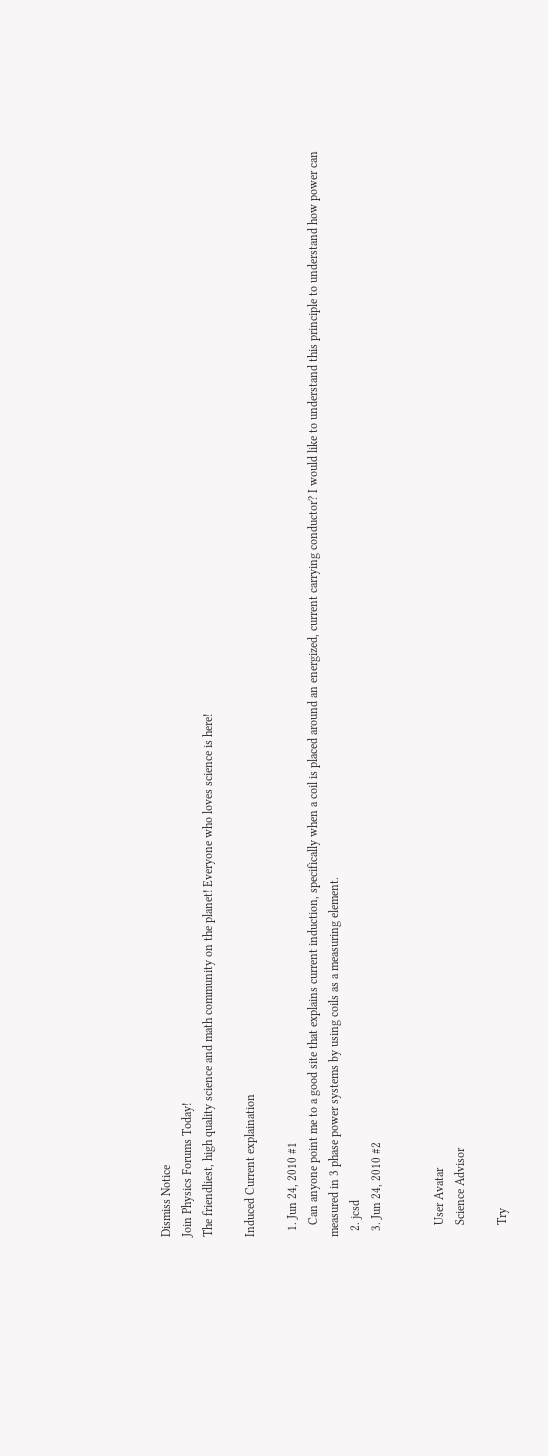Dismiss Notice
Join Physics Forums Today!
The friendliest, high quality science and math community on the planet! Everyone who loves science is here!

Induced Current explaination

  1. Jun 24, 2010 #1
    Can anyone point me to a good site that explains current induction, specifically when a coil is placed around an energized, current carrying conductor? I would like to understand this principle to understand how power can measured in 3 phase power systems by using coils as a measuring element.
  2. jcsd
  3. Jun 24, 2010 #2


    User Avatar
    Science Advisor

    Try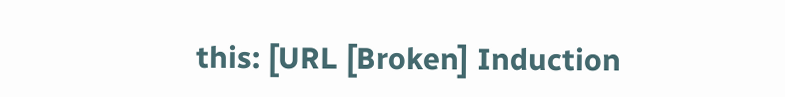this: [URL [Broken] Induction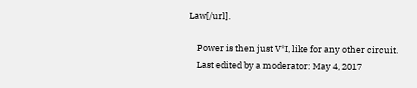Law[/url].

    Power is then just V*I, like for any other circuit.
    Last edited by a moderator: May 4, 2017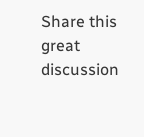Share this great discussion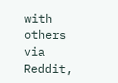with others via Reddit,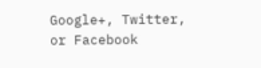Google+, Twitter, or Facebook